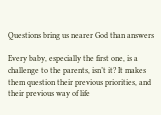Questions bring us nearer God than answers

Every baby, especially the first one, is a challenge to the parents, isn’t it? It makes them question their previous priorities, and their previous way of life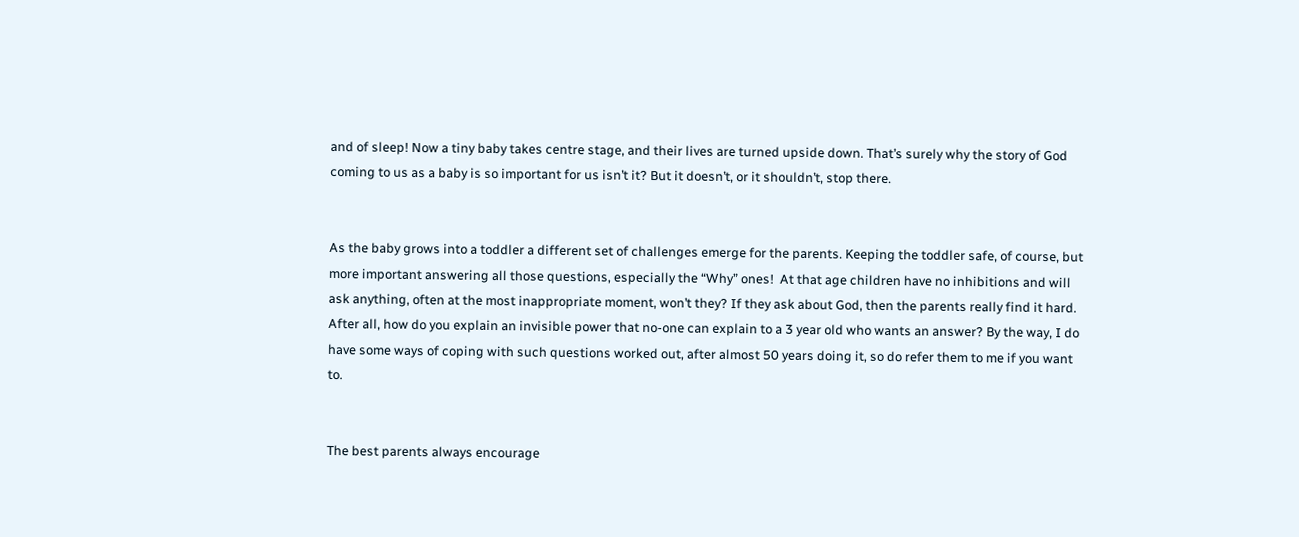and of sleep! Now a tiny baby takes centre stage, and their lives are turned upside down. That’s surely why the story of God coming to us as a baby is so important for us isn’t it? But it doesn’t, or it shouldn’t, stop there.


As the baby grows into a toddler a different set of challenges emerge for the parents. Keeping the toddler safe, of course, but more important answering all those questions, especially the “Why” ones!  At that age children have no inhibitions and will ask anything, often at the most inappropriate moment, won’t they? If they ask about God, then the parents really find it hard. After all, how do you explain an invisible power that no-one can explain to a 3 year old who wants an answer? By the way, I do have some ways of coping with such questions worked out, after almost 50 years doing it, so do refer them to me if you want to.


The best parents always encourage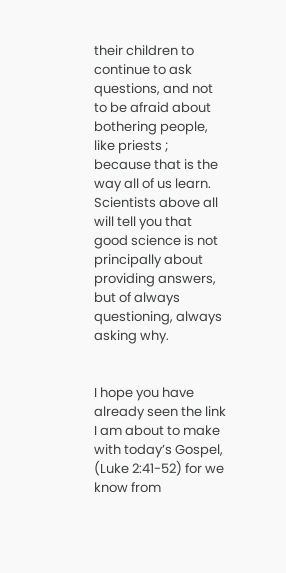their children to continue to ask questions, and not to be afraid about bothering people, like priests ; because that is the way all of us learn. Scientists above all will tell you that good science is not principally about providing answers, but of always questioning, always asking why.


I hope you have already seen the link I am about to make with today’s Gospel, (Luke 2:41-52) for we know from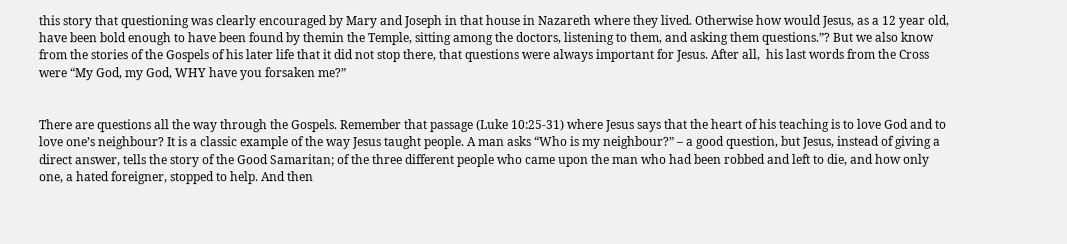this story that questioning was clearly encouraged by Mary and Joseph in that house in Nazareth where they lived. Otherwise how would Jesus, as a 12 year old, have been bold enough to have been found by themin the Temple, sitting among the doctors, listening to them, and asking them questions.”? But we also know from the stories of the Gospels of his later life that it did not stop there, that questions were always important for Jesus. After all,  his last words from the Cross were “My God, my God, WHY have you forsaken me?”


There are questions all the way through the Gospels. Remember that passage (Luke 10:25-31) where Jesus says that the heart of his teaching is to love God and to love one’s neighbour? It is a classic example of the way Jesus taught people. A man asks “Who is my neighbour?” – a good question, but Jesus, instead of giving a direct answer, tells the story of the Good Samaritan; of the three different people who came upon the man who had been robbed and left to die, and how only one, a hated foreigner, stopped to help. And then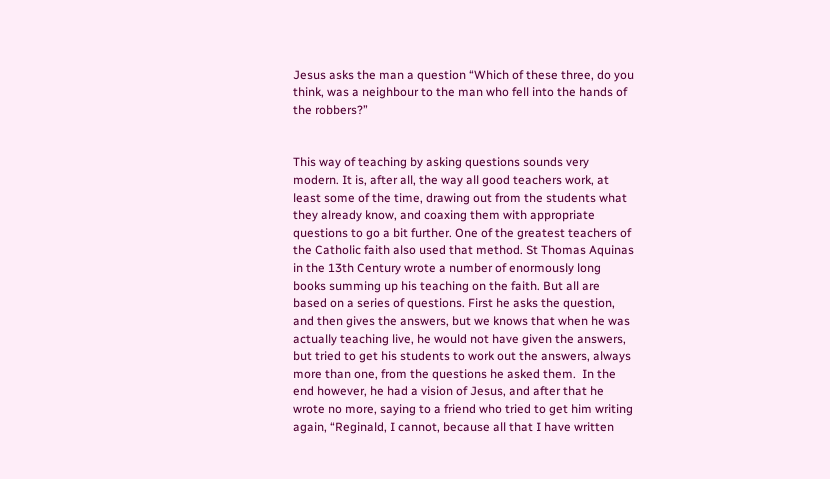Jesus asks the man a question “Which of these three, do you think, was a neighbour to the man who fell into the hands of the robbers?”


This way of teaching by asking questions sounds very modern. It is, after all, the way all good teachers work, at least some of the time, drawing out from the students what they already know, and coaxing them with appropriate questions to go a bit further. One of the greatest teachers of the Catholic faith also used that method. St Thomas Aquinas in the 13th Century wrote a number of enormously long books summing up his teaching on the faith. But all are based on a series of questions. First he asks the question, and then gives the answers, but we knows that when he was actually teaching live, he would not have given the answers, but tried to get his students to work out the answers, always more than one, from the questions he asked them.  In the end however, he had a vision of Jesus, and after that he wrote no more, saying to a friend who tried to get him writing again, “Reginald, I cannot, because all that I have written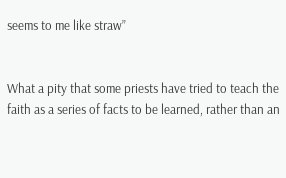seems to me like straw”


What a pity that some priests have tried to teach the faith as a series of facts to be learned, rather than an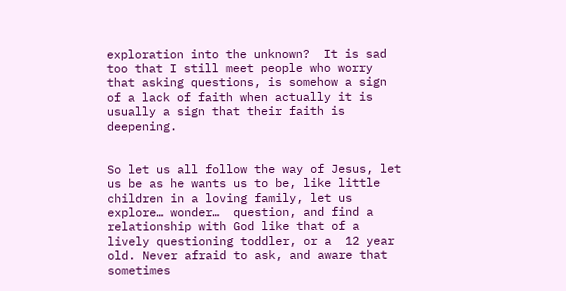exploration into the unknown?  It is sad too that I still meet people who worry that asking questions, is somehow a sign of a lack of faith when actually it is usually a sign that their faith is deepening.


So let us all follow the way of Jesus, let us be as he wants us to be, like little children in a loving family, let us explore… wonder…  question, and find a relationship with God like that of a lively questioning toddler, or a  12 year old. Never afraid to ask, and aware that sometimes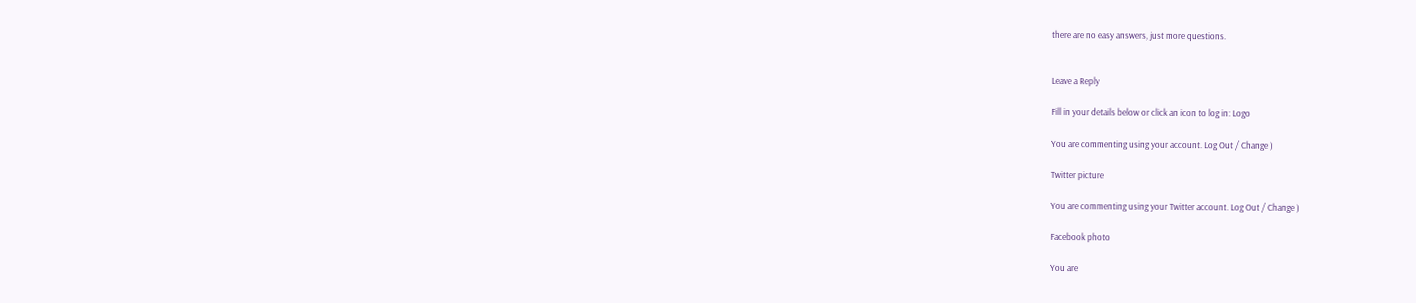there are no easy answers, just more questions.


Leave a Reply

Fill in your details below or click an icon to log in: Logo

You are commenting using your account. Log Out / Change )

Twitter picture

You are commenting using your Twitter account. Log Out / Change )

Facebook photo

You are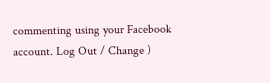commenting using your Facebook account. Log Out / Change )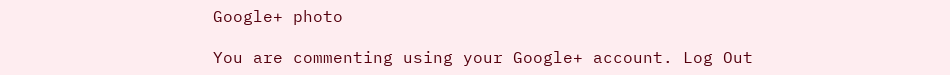Google+ photo

You are commenting using your Google+ account. Log Out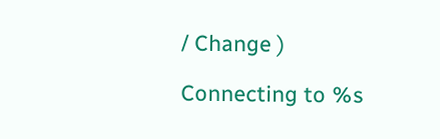/ Change )

Connecting to %s